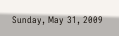Sunday, May 31, 2009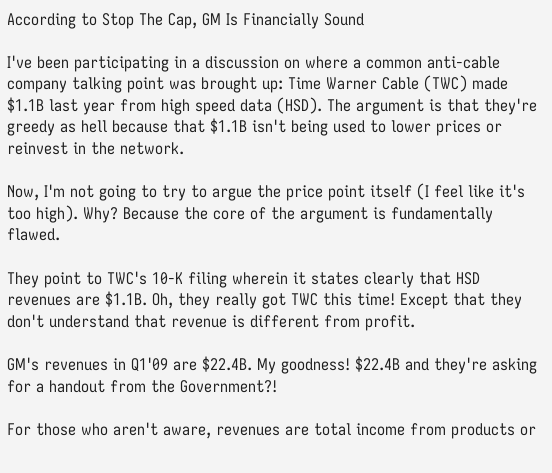According to Stop The Cap, GM Is Financially Sound

I've been participating in a discussion on where a common anti-cable company talking point was brought up: Time Warner Cable (TWC) made $1.1B last year from high speed data (HSD). The argument is that they're greedy as hell because that $1.1B isn't being used to lower prices or reinvest in the network.

Now, I'm not going to try to argue the price point itself (I feel like it's too high). Why? Because the core of the argument is fundamentally flawed.

They point to TWC's 10-K filing wherein it states clearly that HSD revenues are $1.1B. Oh, they really got TWC this time! Except that they don't understand that revenue is different from profit.

GM's revenues in Q1'09 are $22.4B. My goodness! $22.4B and they're asking for a handout from the Government?!

For those who aren't aware, revenues are total income from products or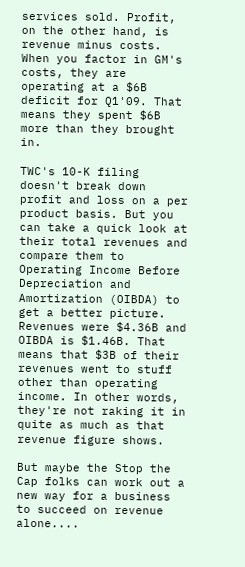services sold. Profit, on the other hand, is revenue minus costs. When you factor in GM's costs, they are operating at a $6B deficit for Q1'09. That means they spent $6B more than they brought in.

TWC's 10-K filing doesn't break down profit and loss on a per product basis. But you can take a quick look at their total revenues and compare them to Operating Income Before Depreciation and Amortization (OIBDA) to get a better picture. Revenues were $4.36B and OIBDA is $1.46B. That means that $3B of their revenues went to stuff other than operating income. In other words, they're not raking it in quite as much as that revenue figure shows.

But maybe the Stop the Cap folks can work out a new way for a business to succeed on revenue alone....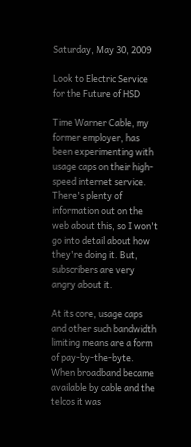Saturday, May 30, 2009

Look to Electric Service for the Future of HSD

Time Warner Cable, my former employer, has been experimenting with usage caps on their high-speed internet service. There's plenty of information out on the web about this, so I won't go into detail about how they're doing it. But, subscribers are very angry about it.

At its core, usage caps and other such bandwidth limiting means are a form of pay-by-the-byte. When broadband became available by cable and the telcos it was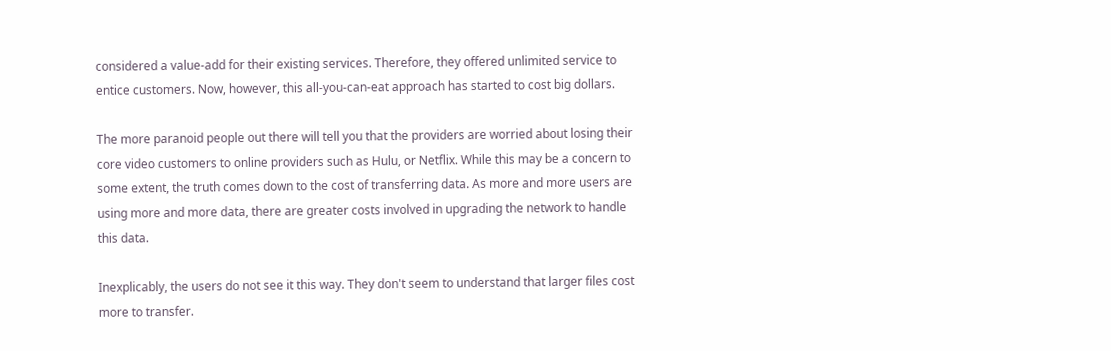considered a value-add for their existing services. Therefore, they offered unlimited service to entice customers. Now, however, this all-you-can-eat approach has started to cost big dollars.

The more paranoid people out there will tell you that the providers are worried about losing their core video customers to online providers such as Hulu, or Netflix. While this may be a concern to some extent, the truth comes down to the cost of transferring data. As more and more users are using more and more data, there are greater costs involved in upgrading the network to handle this data.

Inexplicably, the users do not see it this way. They don't seem to understand that larger files cost more to transfer.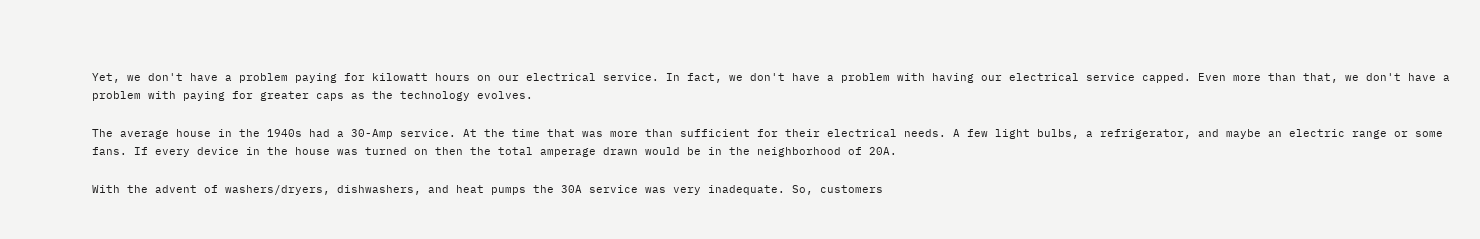Yet, we don't have a problem paying for kilowatt hours on our electrical service. In fact, we don't have a problem with having our electrical service capped. Even more than that, we don't have a problem with paying for greater caps as the technology evolves.

The average house in the 1940s had a 30-Amp service. At the time that was more than sufficient for their electrical needs. A few light bulbs, a refrigerator, and maybe an electric range or some fans. If every device in the house was turned on then the total amperage drawn would be in the neighborhood of 20A.

With the advent of washers/dryers, dishwashers, and heat pumps the 30A service was very inadequate. So, customers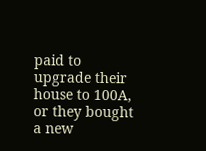paid to upgrade their house to 100A, or they bought a new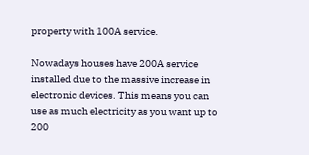property with 100A service.

Nowadays houses have 200A service installed due to the massive increase in electronic devices. This means you can use as much electricity as you want up to 200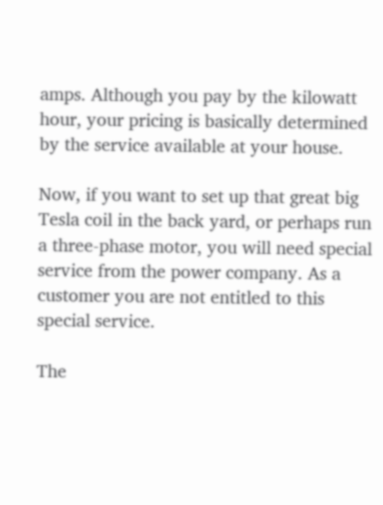amps. Although you pay by the kilowatt hour, your pricing is basically determined by the service available at your house.

Now, if you want to set up that great big Tesla coil in the back yard, or perhaps run a three-phase motor, you will need special service from the power company. As a customer you are not entitled to this special service.

The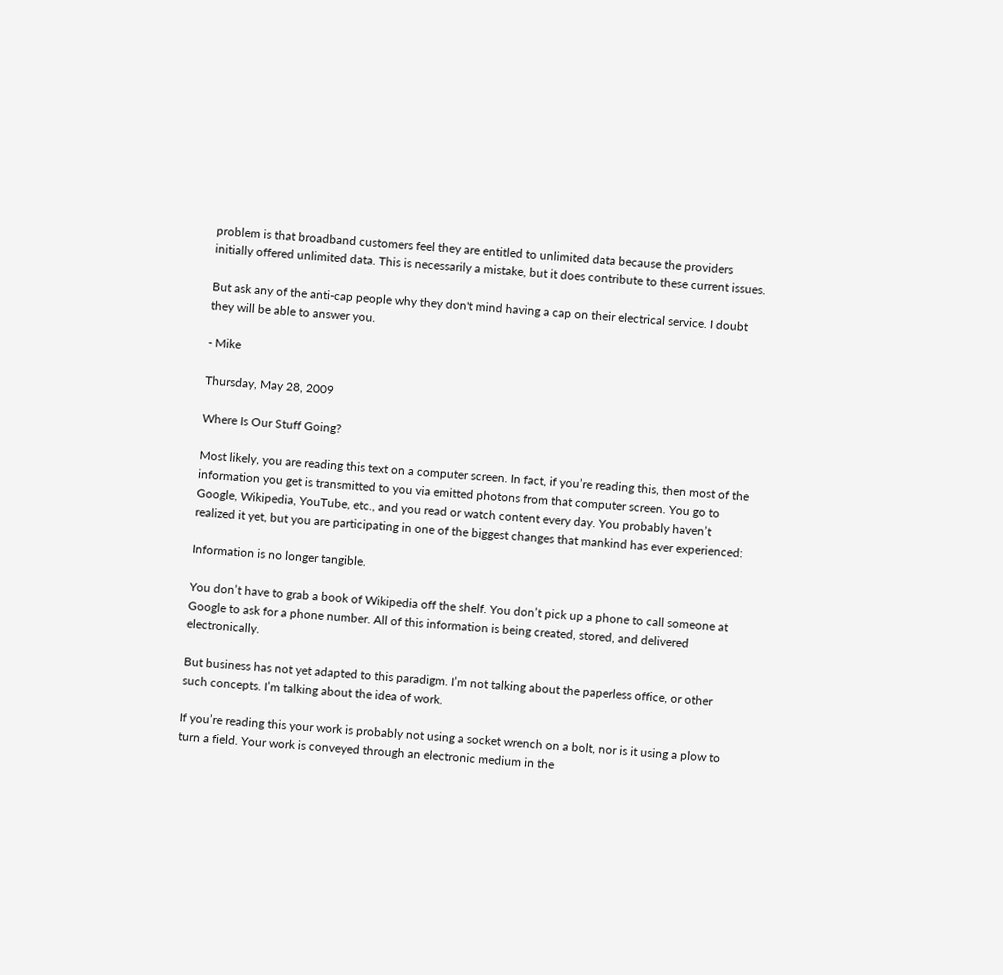problem is that broadband customers feel they are entitled to unlimited data because the providers initially offered unlimited data. This is necessarily a mistake, but it does contribute to these current issues.

But ask any of the anti-cap people why they don't mind having a cap on their electrical service. I doubt they will be able to answer you.

- Mike

Thursday, May 28, 2009

Where Is Our Stuff Going?

Most likely, you are reading this text on a computer screen. In fact, if you’re reading this, then most of the information you get is transmitted to you via emitted photons from that computer screen. You go to Google, Wikipedia, YouTube, etc., and you read or watch content every day. You probably haven’t realized it yet, but you are participating in one of the biggest changes that mankind has ever experienced:

Information is no longer tangible.

You don’t have to grab a book of Wikipedia off the shelf. You don’t pick up a phone to call someone at Google to ask for a phone number. All of this information is being created, stored, and delivered electronically.

But business has not yet adapted to this paradigm. I’m not talking about the paperless office, or other such concepts. I’m talking about the idea of work.

If you’re reading this your work is probably not using a socket wrench on a bolt, nor is it using a plow to turn a field. Your work is conveyed through an electronic medium in the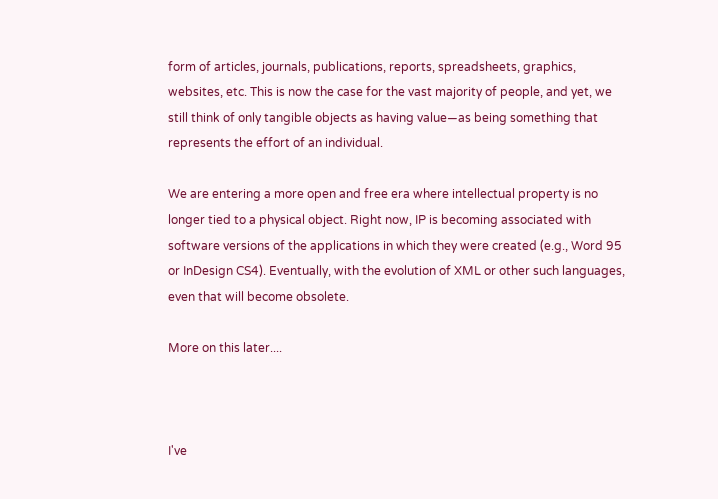form of articles, journals, publications, reports, spreadsheets, graphics, websites, etc. This is now the case for the vast majority of people, and yet, we still think of only tangible objects as having value—as being something that represents the effort of an individual.

We are entering a more open and free era where intellectual property is no longer tied to a physical object. Right now, IP is becoming associated with software versions of the applications in which they were created (e.g., Word 95 or InDesign CS4). Eventually, with the evolution of XML or other such languages, even that will become obsolete.

More on this later....



I've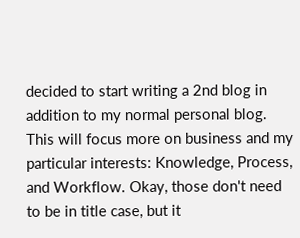decided to start writing a 2nd blog in addition to my normal personal blog. This will focus more on business and my particular interests: Knowledge, Process, and Workflow. Okay, those don't need to be in title case, but it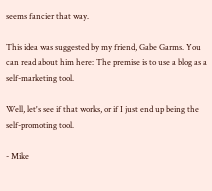seems fancier that way.

This idea was suggested by my friend, Gabe Garms. You can read about him here: The premise is to use a blog as a self-marketing tool.

Well, let's see if that works, or if I just end up being the self-promoting tool.

- Mike